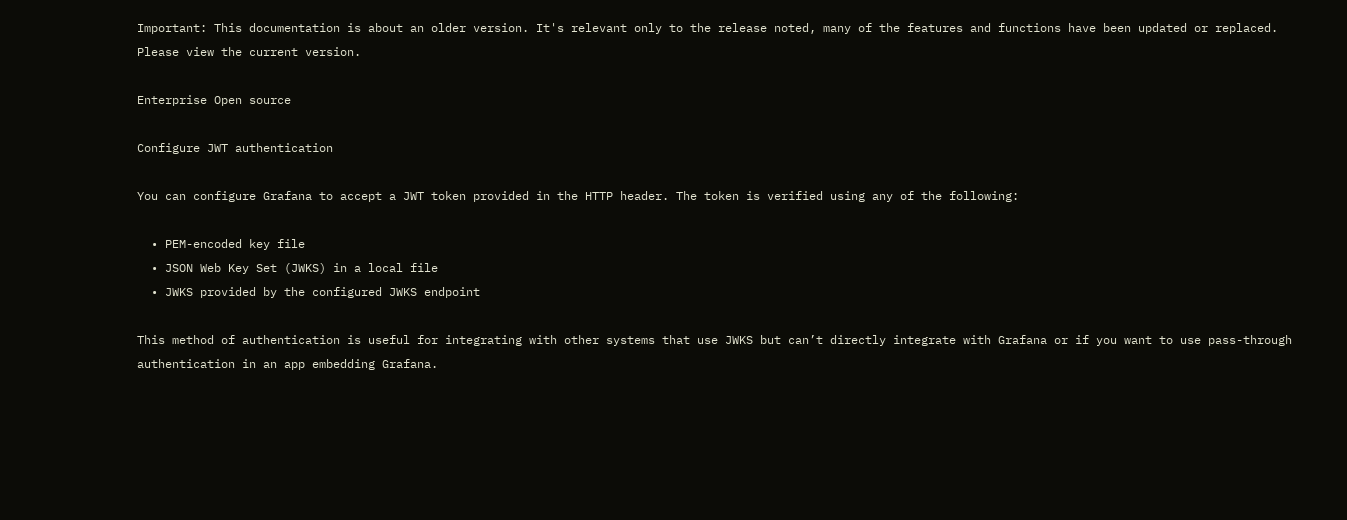Important: This documentation is about an older version. It's relevant only to the release noted, many of the features and functions have been updated or replaced. Please view the current version.

Enterprise Open source

Configure JWT authentication

You can configure Grafana to accept a JWT token provided in the HTTP header. The token is verified using any of the following:

  • PEM-encoded key file
  • JSON Web Key Set (JWKS) in a local file
  • JWKS provided by the configured JWKS endpoint

This method of authentication is useful for integrating with other systems that use JWKS but can’t directly integrate with Grafana or if you want to use pass-through authentication in an app embedding Grafana.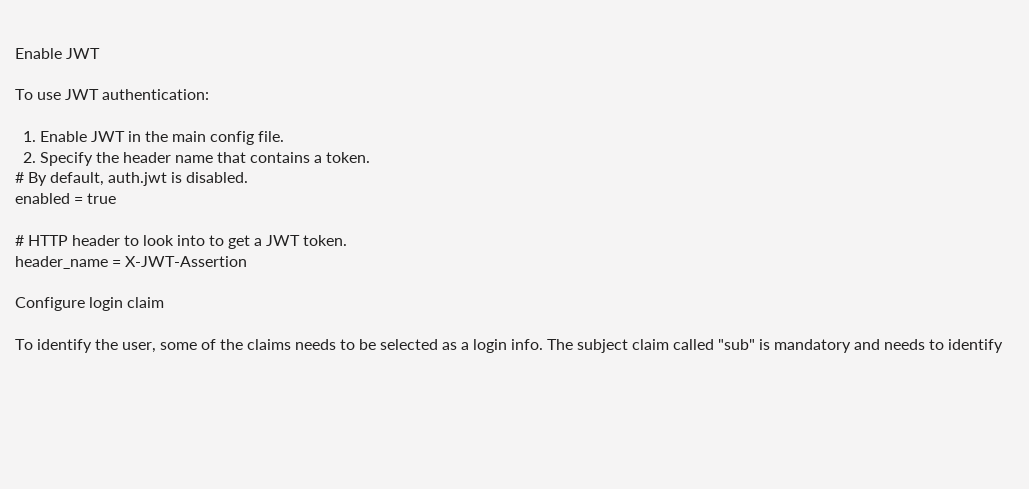Enable JWT

To use JWT authentication:

  1. Enable JWT in the main config file.
  2. Specify the header name that contains a token.
# By default, auth.jwt is disabled.
enabled = true

# HTTP header to look into to get a JWT token.
header_name = X-JWT-Assertion

Configure login claim

To identify the user, some of the claims needs to be selected as a login info. The subject claim called "sub" is mandatory and needs to identify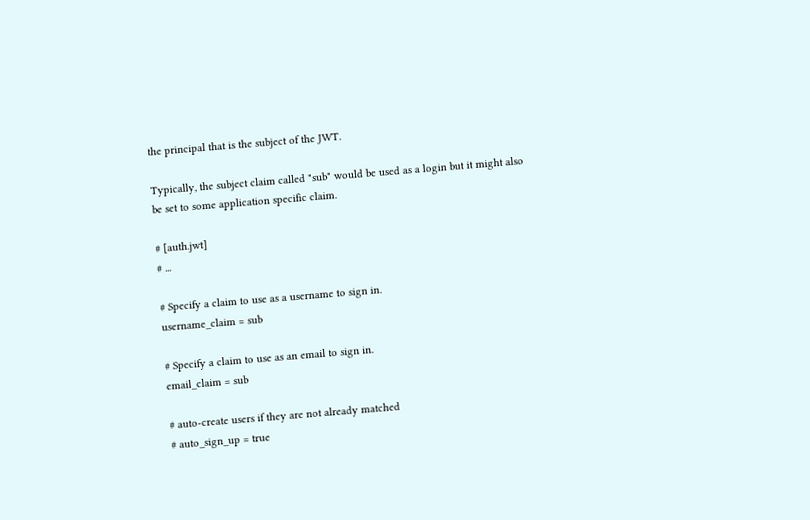the principal that is the subject of the JWT.

Typically, the subject claim called "sub" would be used as a login but it might also be set to some application specific claim.

# [auth.jwt]
# ...

# Specify a claim to use as a username to sign in.
username_claim = sub

# Specify a claim to use as an email to sign in.
email_claim = sub

# auto-create users if they are not already matched
# auto_sign_up = true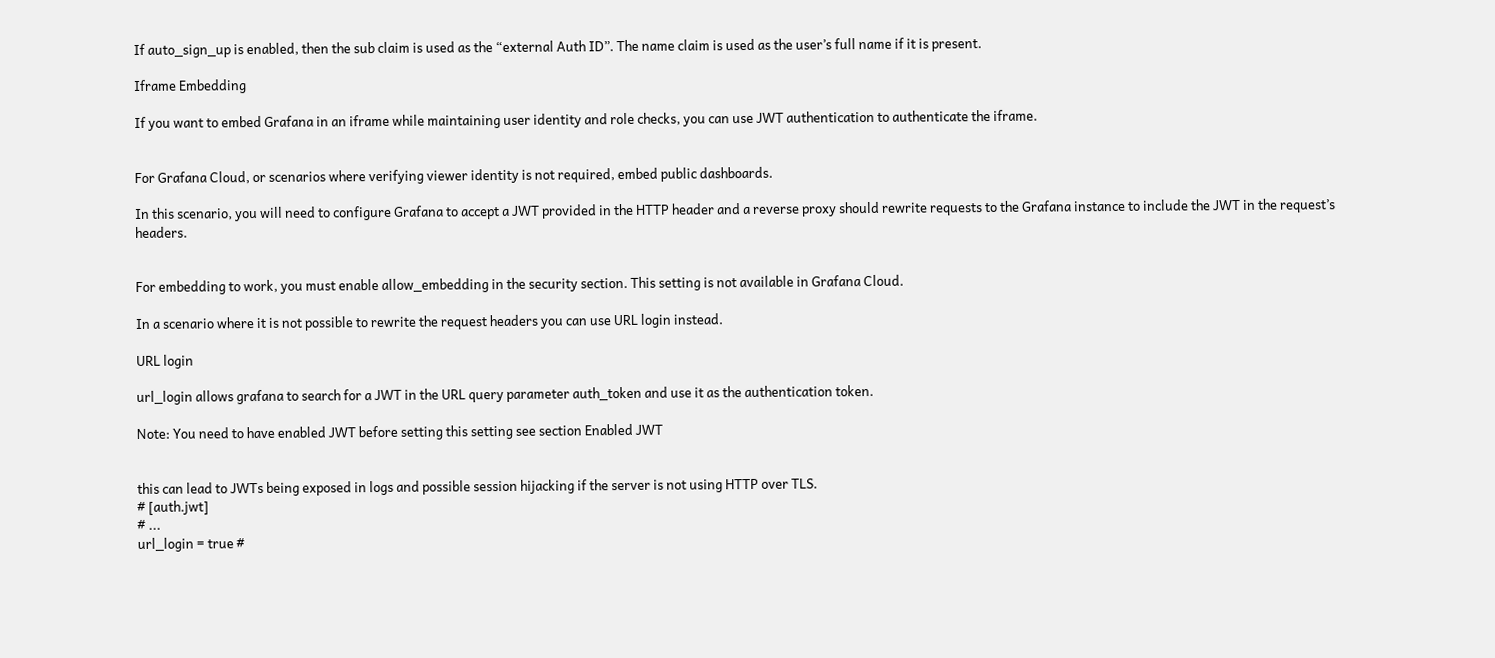If auto_sign_up is enabled, then the sub claim is used as the “external Auth ID”. The name claim is used as the user’s full name if it is present.

Iframe Embedding

If you want to embed Grafana in an iframe while maintaining user identity and role checks, you can use JWT authentication to authenticate the iframe.


For Grafana Cloud, or scenarios where verifying viewer identity is not required, embed public dashboards.

In this scenario, you will need to configure Grafana to accept a JWT provided in the HTTP header and a reverse proxy should rewrite requests to the Grafana instance to include the JWT in the request’s headers.


For embedding to work, you must enable allow_embedding in the security section. This setting is not available in Grafana Cloud.

In a scenario where it is not possible to rewrite the request headers you can use URL login instead.

URL login

url_login allows grafana to search for a JWT in the URL query parameter auth_token and use it as the authentication token.

Note: You need to have enabled JWT before setting this setting see section Enabled JWT


this can lead to JWTs being exposed in logs and possible session hijacking if the server is not using HTTP over TLS.
# [auth.jwt]
# ...
url_login = true #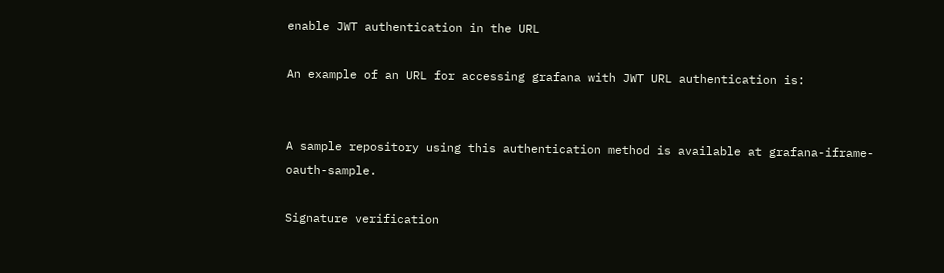enable JWT authentication in the URL

An example of an URL for accessing grafana with JWT URL authentication is:


A sample repository using this authentication method is available at grafana-iframe-oauth-sample.

Signature verification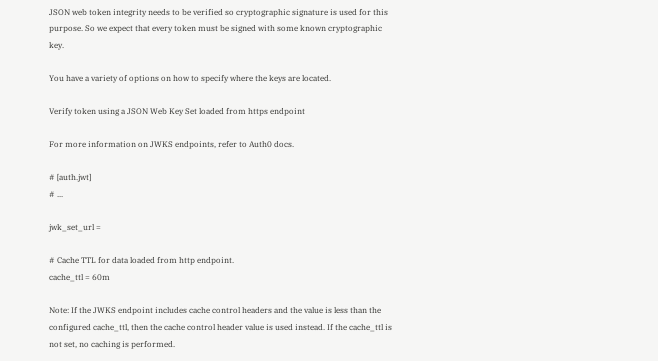JSON web token integrity needs to be verified so cryptographic signature is used for this purpose. So we expect that every token must be signed with some known cryptographic key.

You have a variety of options on how to specify where the keys are located.

Verify token using a JSON Web Key Set loaded from https endpoint

For more information on JWKS endpoints, refer to Auth0 docs.

# [auth.jwt]
# ...

jwk_set_url =

# Cache TTL for data loaded from http endpoint.
cache_ttl = 60m

Note: If the JWKS endpoint includes cache control headers and the value is less than the configured cache_ttl, then the cache control header value is used instead. If the cache_ttl is not set, no caching is performed.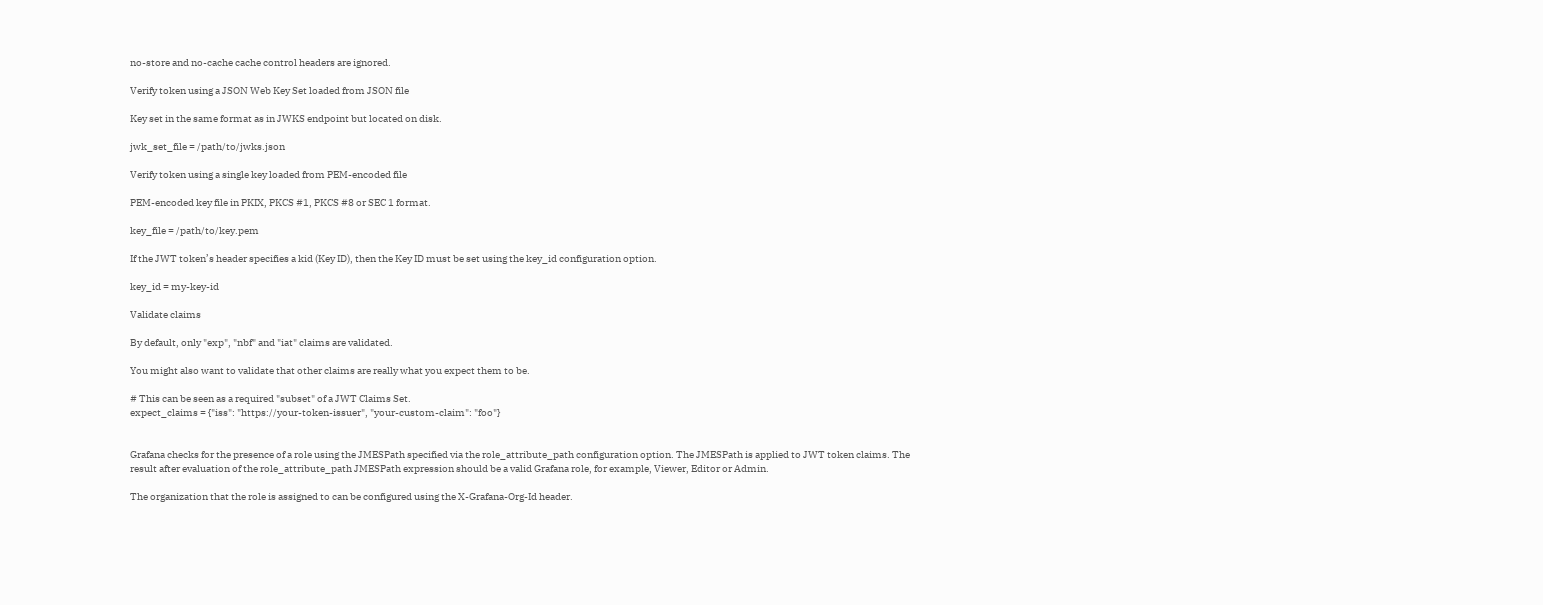no-store and no-cache cache control headers are ignored.

Verify token using a JSON Web Key Set loaded from JSON file

Key set in the same format as in JWKS endpoint but located on disk.

jwk_set_file = /path/to/jwks.json

Verify token using a single key loaded from PEM-encoded file

PEM-encoded key file in PKIX, PKCS #1, PKCS #8 or SEC 1 format.

key_file = /path/to/key.pem

If the JWT token’s header specifies a kid (Key ID), then the Key ID must be set using the key_id configuration option.

key_id = my-key-id

Validate claims

By default, only "exp", "nbf" and "iat" claims are validated.

You might also want to validate that other claims are really what you expect them to be.

# This can be seen as a required "subset" of a JWT Claims Set.
expect_claims = {"iss": "https://your-token-issuer", "your-custom-claim": "foo"}


Grafana checks for the presence of a role using the JMESPath specified via the role_attribute_path configuration option. The JMESPath is applied to JWT token claims. The result after evaluation of the role_attribute_path JMESPath expression should be a valid Grafana role, for example, Viewer, Editor or Admin.

The organization that the role is assigned to can be configured using the X-Grafana-Org-Id header.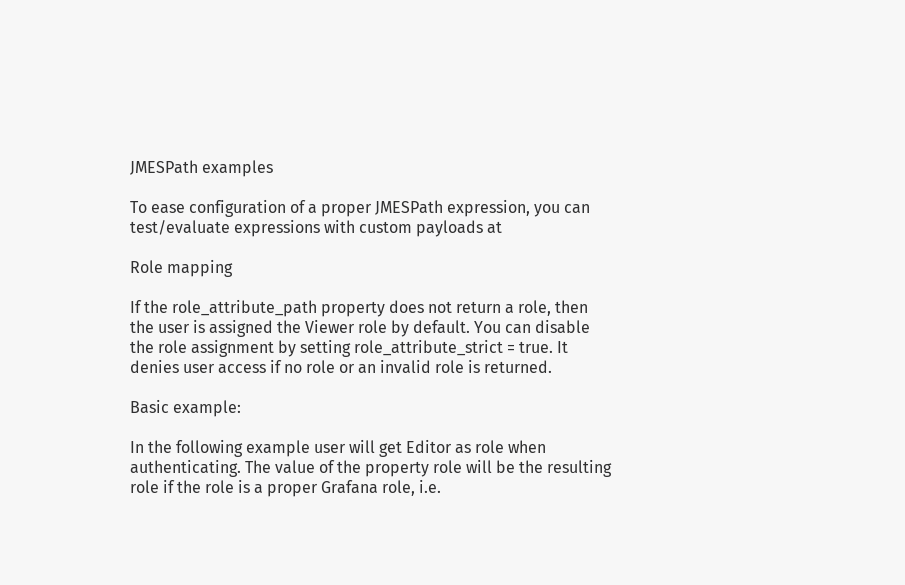JMESPath examples

To ease configuration of a proper JMESPath expression, you can test/evaluate expressions with custom payloads at

Role mapping

If the role_attribute_path property does not return a role, then the user is assigned the Viewer role by default. You can disable the role assignment by setting role_attribute_strict = true. It denies user access if no role or an invalid role is returned.

Basic example:

In the following example user will get Editor as role when authenticating. The value of the property role will be the resulting role if the role is a proper Grafana role, i.e.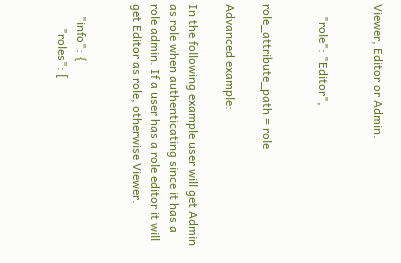Viewer, Editor or Admin.


    "role": "Editor",


role_attribute_path = role

Advanced example:

In the following example user will get Admin as role when authenticating since it has a role admin. If a user has a role editor it will get Editor as role, otherwise Viewer.


    "info": {
        "roles": [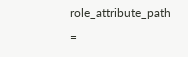role_attribute_path =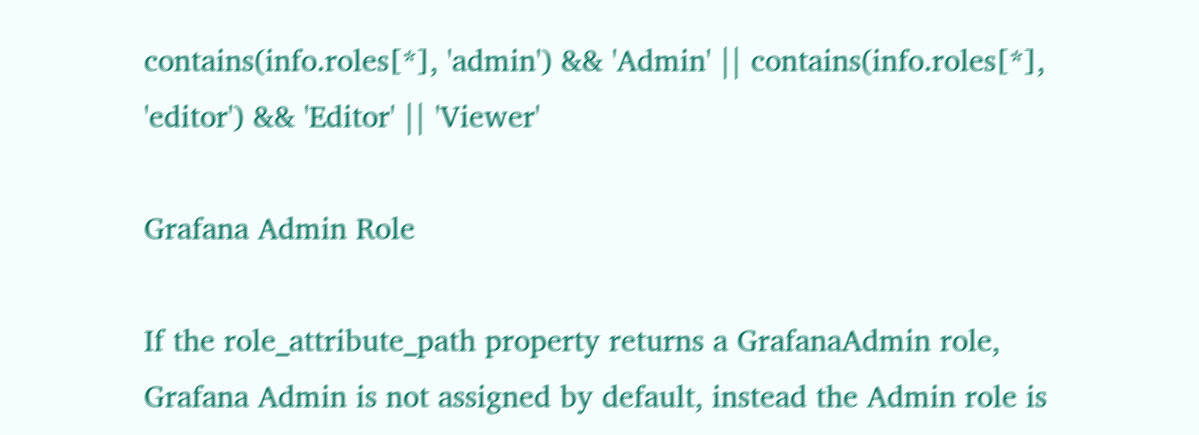contains(info.roles[*], 'admin') && 'Admin' || contains(info.roles[*], 'editor') && 'Editor' || 'Viewer'

Grafana Admin Role

If the role_attribute_path property returns a GrafanaAdmin role, Grafana Admin is not assigned by default, instead the Admin role is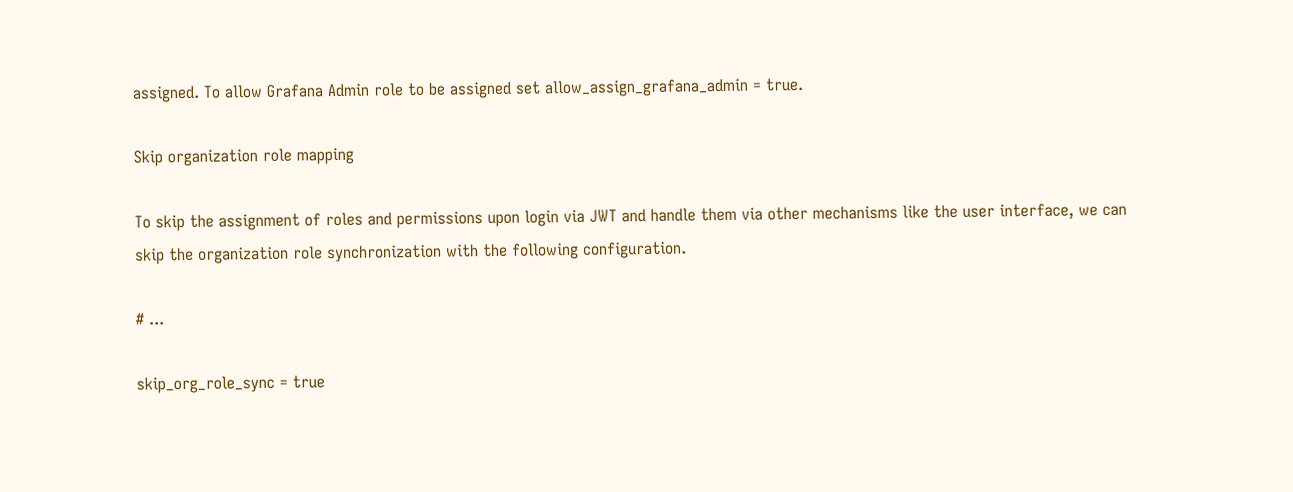assigned. To allow Grafana Admin role to be assigned set allow_assign_grafana_admin = true.

Skip organization role mapping

To skip the assignment of roles and permissions upon login via JWT and handle them via other mechanisms like the user interface, we can skip the organization role synchronization with the following configuration.

# ...

skip_org_role_sync = true